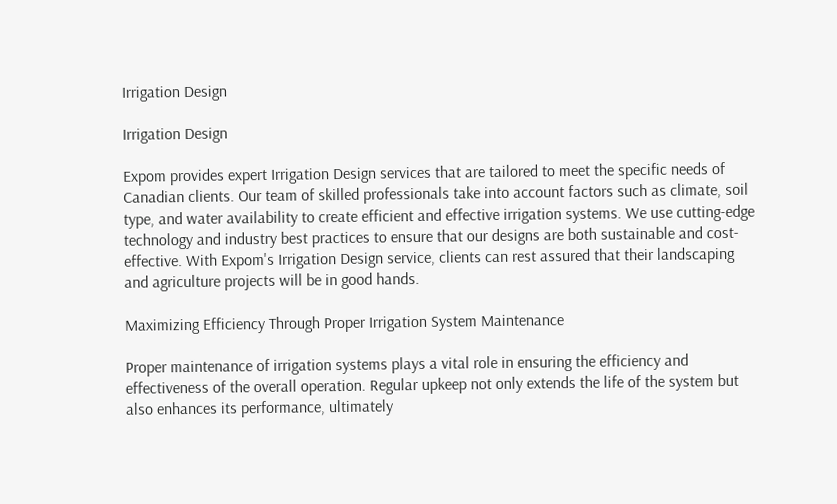Irrigation Design

Irrigation Design

Expom provides expert Irrigation Design services that are tailored to meet the specific needs of Canadian clients. Our team of skilled professionals take into account factors such as climate, soil type, and water availability to create efficient and effective irrigation systems. We use cutting-edge technology and industry best practices to ensure that our designs are both sustainable and cost-effective. With Expom's Irrigation Design service, clients can rest assured that their landscaping and agriculture projects will be in good hands.

Maximizing Efficiency Through Proper Irrigation System Maintenance

Proper maintenance of irrigation systems plays a vital role in ensuring the efficiency and effectiveness of the overall operation. Regular upkeep not only extends the life of the system but also enhances its performance, ultimately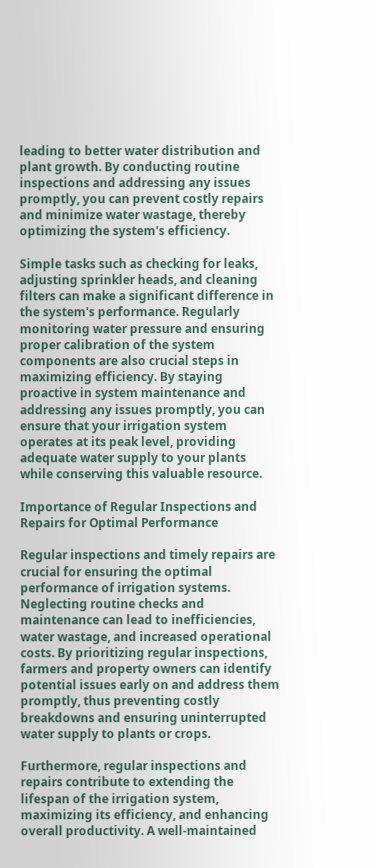leading to better water distribution and plant growth. By conducting routine inspections and addressing any issues promptly, you can prevent costly repairs and minimize water wastage, thereby optimizing the system's efficiency.

Simple tasks such as checking for leaks, adjusting sprinkler heads, and cleaning filters can make a significant difference in the system's performance. Regularly monitoring water pressure and ensuring proper calibration of the system components are also crucial steps in maximizing efficiency. By staying proactive in system maintenance and addressing any issues promptly, you can ensure that your irrigation system operates at its peak level, providing adequate water supply to your plants while conserving this valuable resource.

Importance of Regular Inspections and Repairs for Optimal Performance

Regular inspections and timely repairs are crucial for ensuring the optimal performance of irrigation systems. Neglecting routine checks and maintenance can lead to inefficiencies, water wastage, and increased operational costs. By prioritizing regular inspections, farmers and property owners can identify potential issues early on and address them promptly, thus preventing costly breakdowns and ensuring uninterrupted water supply to plants or crops.

Furthermore, regular inspections and repairs contribute to extending the lifespan of the irrigation system, maximizing its efficiency, and enhancing overall productivity. A well-maintained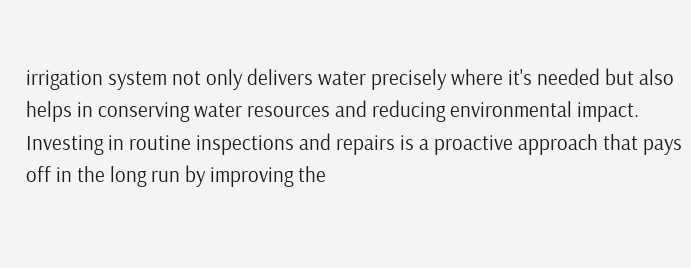irrigation system not only delivers water precisely where it's needed but also helps in conserving water resources and reducing environmental impact. Investing in routine inspections and repairs is a proactive approach that pays off in the long run by improving the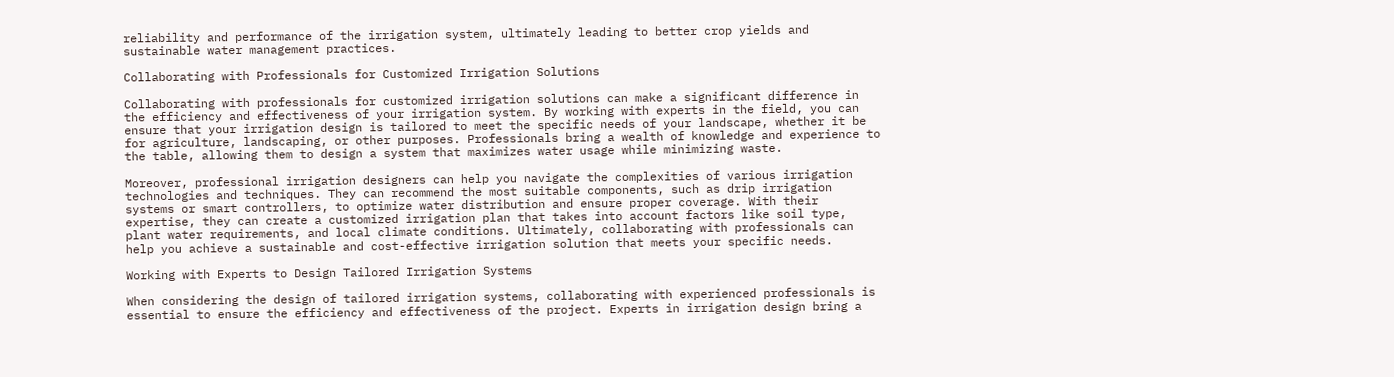reliability and performance of the irrigation system, ultimately leading to better crop yields and sustainable water management practices.

Collaborating with Professionals for Customized Irrigation Solutions

Collaborating with professionals for customized irrigation solutions can make a significant difference in the efficiency and effectiveness of your irrigation system. By working with experts in the field, you can ensure that your irrigation design is tailored to meet the specific needs of your landscape, whether it be for agriculture, landscaping, or other purposes. Professionals bring a wealth of knowledge and experience to the table, allowing them to design a system that maximizes water usage while minimizing waste.

Moreover, professional irrigation designers can help you navigate the complexities of various irrigation technologies and techniques. They can recommend the most suitable components, such as drip irrigation systems or smart controllers, to optimize water distribution and ensure proper coverage. With their expertise, they can create a customized irrigation plan that takes into account factors like soil type, plant water requirements, and local climate conditions. Ultimately, collaborating with professionals can help you achieve a sustainable and cost-effective irrigation solution that meets your specific needs.

Working with Experts to Design Tailored Irrigation Systems

When considering the design of tailored irrigation systems, collaborating with experienced professionals is essential to ensure the efficiency and effectiveness of the project. Experts in irrigation design bring a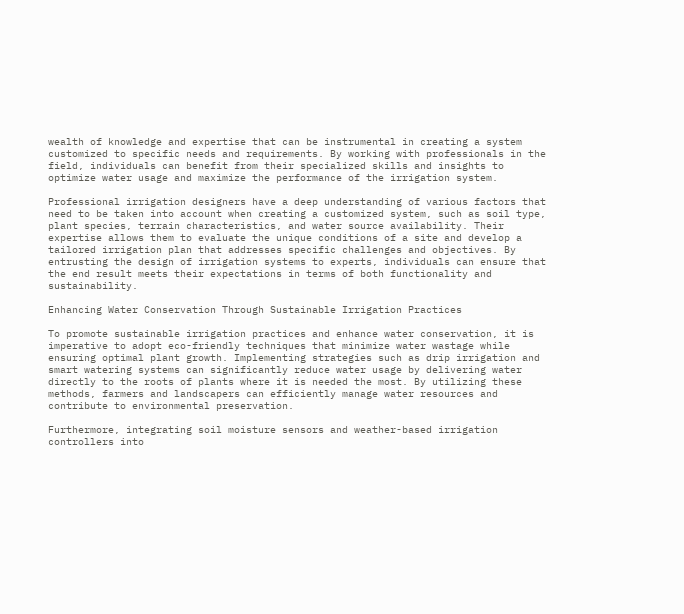wealth of knowledge and expertise that can be instrumental in creating a system customized to specific needs and requirements. By working with professionals in the field, individuals can benefit from their specialized skills and insights to optimize water usage and maximize the performance of the irrigation system.

Professional irrigation designers have a deep understanding of various factors that need to be taken into account when creating a customized system, such as soil type, plant species, terrain characteristics, and water source availability. Their expertise allows them to evaluate the unique conditions of a site and develop a tailored irrigation plan that addresses specific challenges and objectives. By entrusting the design of irrigation systems to experts, individuals can ensure that the end result meets their expectations in terms of both functionality and sustainability.

Enhancing Water Conservation Through Sustainable Irrigation Practices

To promote sustainable irrigation practices and enhance water conservation, it is imperative to adopt eco-friendly techniques that minimize water wastage while ensuring optimal plant growth. Implementing strategies such as drip irrigation and smart watering systems can significantly reduce water usage by delivering water directly to the roots of plants where it is needed the most. By utilizing these methods, farmers and landscapers can efficiently manage water resources and contribute to environmental preservation.

Furthermore, integrating soil moisture sensors and weather-based irrigation controllers into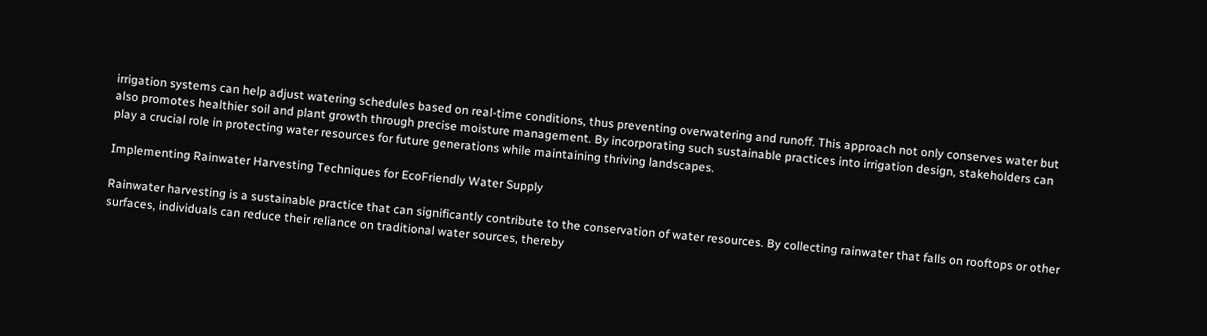irrigation systems can help adjust watering schedules based on real-time conditions, thus preventing overwatering and runoff. This approach not only conserves water but also promotes healthier soil and plant growth through precise moisture management. By incorporating such sustainable practices into irrigation design, stakeholders can play a crucial role in protecting water resources for future generations while maintaining thriving landscapes.

Implementing Rainwater Harvesting Techniques for EcoFriendly Water Supply

Rainwater harvesting is a sustainable practice that can significantly contribute to the conservation of water resources. By collecting rainwater that falls on rooftops or other surfaces, individuals can reduce their reliance on traditional water sources, thereby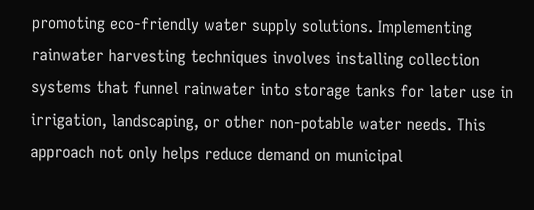promoting eco-friendly water supply solutions. Implementing rainwater harvesting techniques involves installing collection systems that funnel rainwater into storage tanks for later use in irrigation, landscaping, or other non-potable water needs. This approach not only helps reduce demand on municipal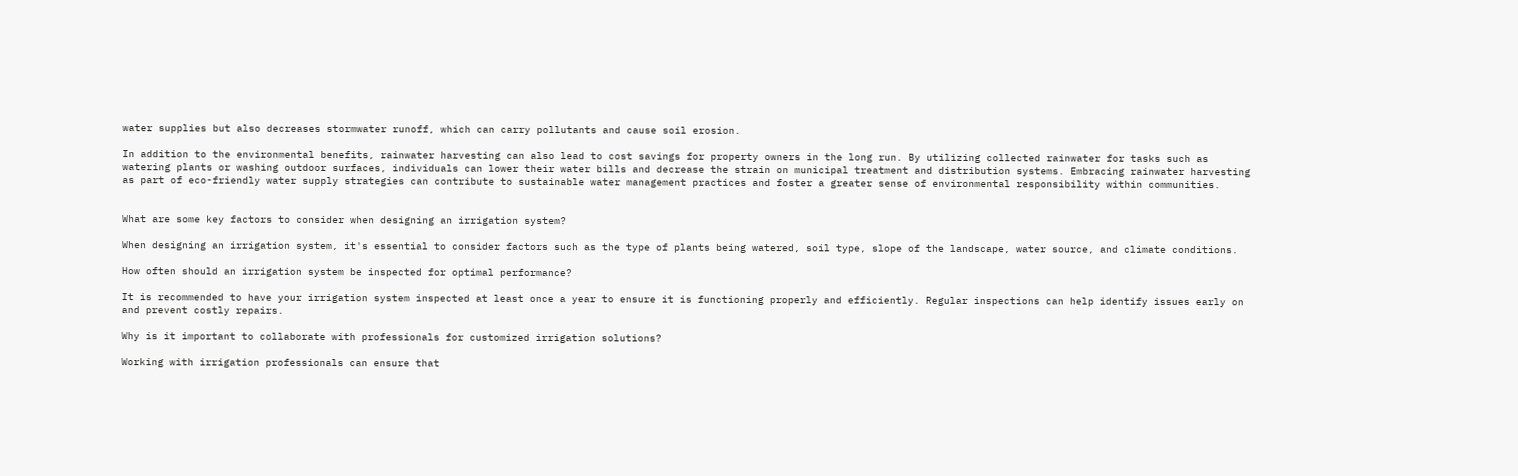water supplies but also decreases stormwater runoff, which can carry pollutants and cause soil erosion.

In addition to the environmental benefits, rainwater harvesting can also lead to cost savings for property owners in the long run. By utilizing collected rainwater for tasks such as watering plants or washing outdoor surfaces, individuals can lower their water bills and decrease the strain on municipal treatment and distribution systems. Embracing rainwater harvesting as part of eco-friendly water supply strategies can contribute to sustainable water management practices and foster a greater sense of environmental responsibility within communities.


What are some key factors to consider when designing an irrigation system?

When designing an irrigation system, it's essential to consider factors such as the type of plants being watered, soil type, slope of the landscape, water source, and climate conditions.

How often should an irrigation system be inspected for optimal performance?

It is recommended to have your irrigation system inspected at least once a year to ensure it is functioning properly and efficiently. Regular inspections can help identify issues early on and prevent costly repairs.

Why is it important to collaborate with professionals for customized irrigation solutions?

Working with irrigation professionals can ensure that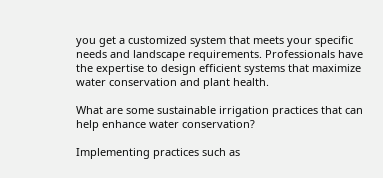you get a customized system that meets your specific needs and landscape requirements. Professionals have the expertise to design efficient systems that maximize water conservation and plant health.

What are some sustainable irrigation practices that can help enhance water conservation?

Implementing practices such as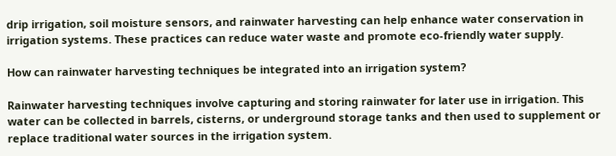drip irrigation, soil moisture sensors, and rainwater harvesting can help enhance water conservation in irrigation systems. These practices can reduce water waste and promote eco-friendly water supply.

How can rainwater harvesting techniques be integrated into an irrigation system?

Rainwater harvesting techniques involve capturing and storing rainwater for later use in irrigation. This water can be collected in barrels, cisterns, or underground storage tanks and then used to supplement or replace traditional water sources in the irrigation system.